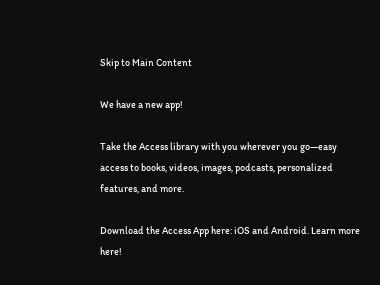Skip to Main Content

We have a new app!

Take the Access library with you wherever you go—easy access to books, videos, images, podcasts, personalized features, and more.

Download the Access App here: iOS and Android. Learn more here!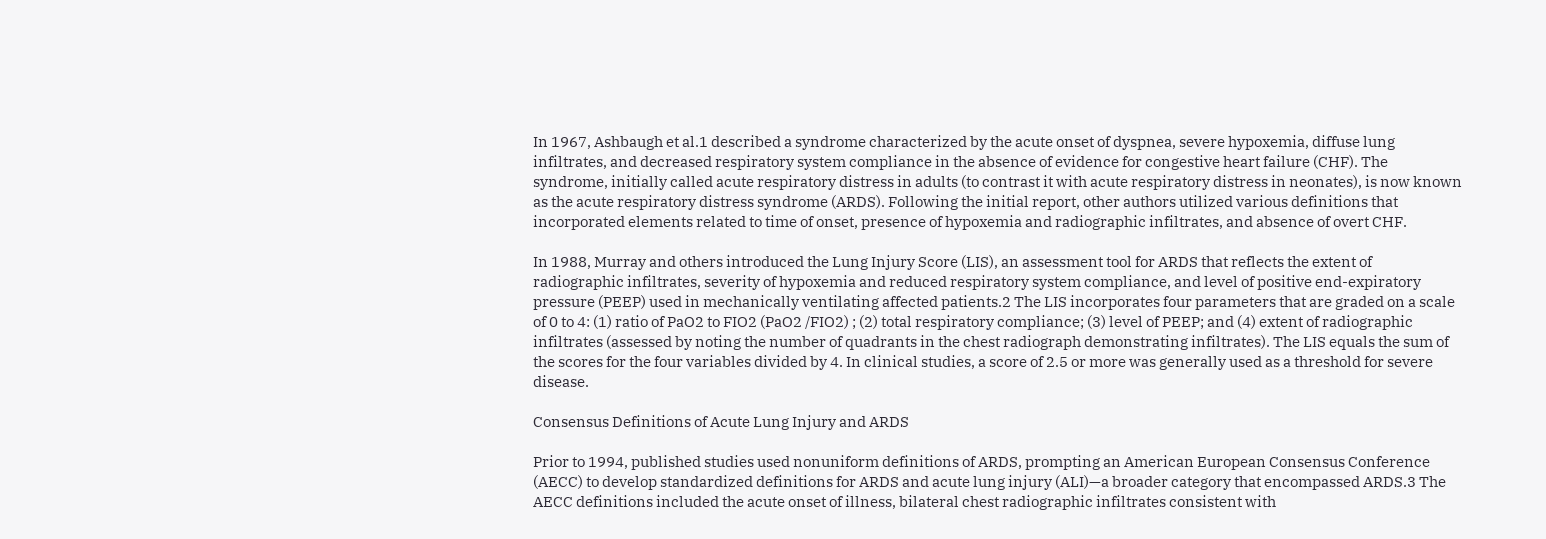In 1967, Ashbaugh et al.1 described a syndrome characterized by the acute onset of dyspnea, severe hypoxemia, diffuse lung infiltrates, and decreased respiratory system compliance in the absence of evidence for congestive heart failure (CHF). The syndrome, initially called acute respiratory distress in adults (to contrast it with acute respiratory distress in neonates), is now known as the acute respiratory distress syndrome (ARDS). Following the initial report, other authors utilized various definitions that incorporated elements related to time of onset, presence of hypoxemia and radiographic infiltrates, and absence of overt CHF.

In 1988, Murray and others introduced the Lung Injury Score (LIS), an assessment tool for ARDS that reflects the extent of radiographic infiltrates, severity of hypoxemia and reduced respiratory system compliance, and level of positive end-expiratory pressure (PEEP) used in mechanically ventilating affected patients.2 The LIS incorporates four parameters that are graded on a scale of 0 to 4: (1) ratio of PaO2 to FIO2 (PaO2 /FIO2) ; (2) total respiratory compliance; (3) level of PEEP; and (4) extent of radiographic infiltrates (assessed by noting the number of quadrants in the chest radiograph demonstrating infiltrates). The LIS equals the sum of the scores for the four variables divided by 4. In clinical studies, a score of 2.5 or more was generally used as a threshold for severe disease.

Consensus Definitions of Acute Lung Injury and ARDS

Prior to 1994, published studies used nonuniform definitions of ARDS, prompting an American European Consensus Conference (AECC) to develop standardized definitions for ARDS and acute lung injury (ALI)—a broader category that encompassed ARDS.3 The AECC definitions included the acute onset of illness, bilateral chest radiographic infiltrates consistent with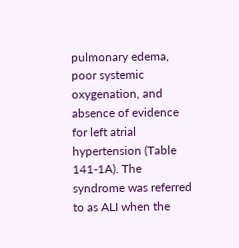pulmonary edema, poor systemic oxygenation, and absence of evidence for left atrial hypertension (Table 141-1A). The syndrome was referred to as ALI when the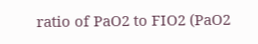ratio of PaO2 to FIO2 (PaO2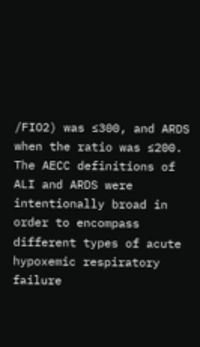/FIO2) was ≤300, and ARDS when the ratio was ≤200. The AECC definitions of ALI and ARDS were intentionally broad in order to encompass different types of acute hypoxemic respiratory failure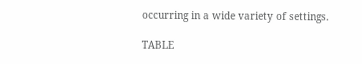occurring in a wide variety of settings.

TABLE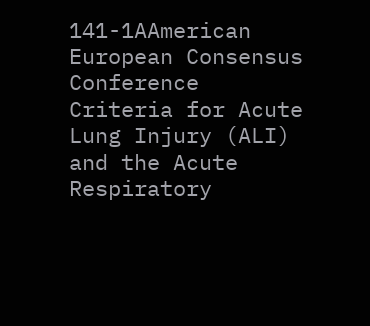141-1AAmerican European Consensus Conference Criteria for Acute Lung Injury (ALI) and the Acute Respiratory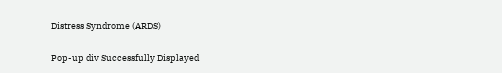Distress Syndrome (ARDS)

Pop-up div Successfully Displayed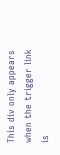This div only appears when the trigger link is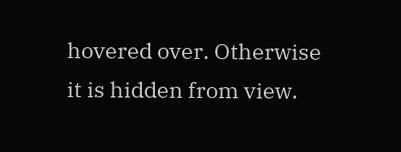hovered over. Otherwise it is hidden from view.